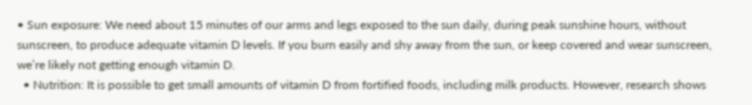• Sun exposure: We need about 15 minutes of our arms and legs exposed to the sun daily, during peak sunshine hours, without sunscreen, to produce adequate vitamin D levels. If you burn easily and shy away from the sun, or keep covered and wear sunscreen, we’re likely not getting enough vitamin D.
  • Nutrition: It is possible to get small amounts of vitamin D from fortified foods, including milk products. However, research shows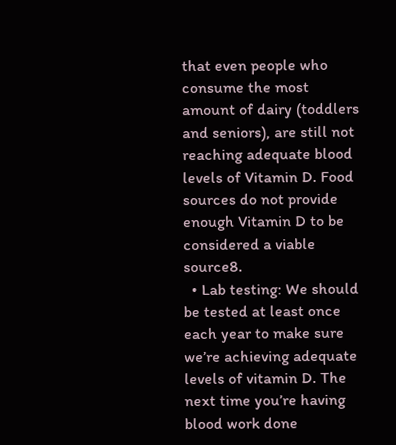that even people who consume the most amount of dairy (toddlers and seniors), are still not reaching adequate blood levels of Vitamin D. Food sources do not provide enough Vitamin D to be considered a viable source8.
  • Lab testing: We should be tested at least once each year to make sure we’re achieving adequate levels of vitamin D. The next time you’re having blood work done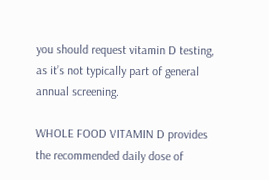you should request vitamin D testing, as it’s not typically part of general annual screening.

WHOLE FOOD VITAMIN D provides the recommended daily dose of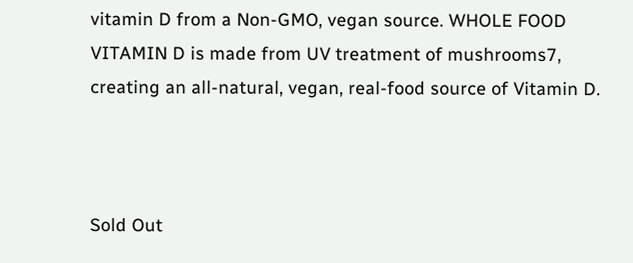vitamin D from a Non-GMO, vegan source. WHOLE FOOD VITAMIN D is made from UV treatment of mushrooms7, creating an all-natural, vegan, real-food source of Vitamin D.



Sold Out